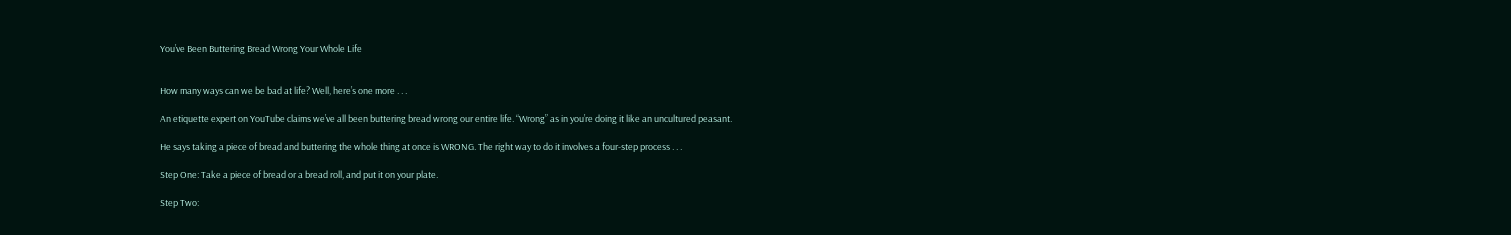You’ve Been Buttering Bread Wrong Your Whole Life


How many ways can we be bad at life? Well, here’s one more . . .

An etiquette expert on YouTube claims we’ve all been buttering bread wrong our entire life. “Wrong” as in you’re doing it like an uncultured peasant.

He says taking a piece of bread and buttering the whole thing at once is WRONG. The right way to do it involves a four-step process . . .

Step One: Take a piece of bread or a bread roll, and put it on your plate.

Step Two: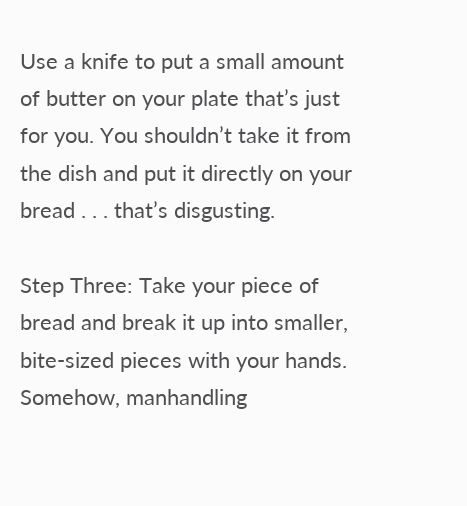Use a knife to put a small amount of butter on your plate that’s just for you. You shouldn’t take it from the dish and put it directly on your bread . . . that’s disgusting.

Step Three: Take your piece of bread and break it up into smaller, bite-sized pieces with your hands. Somehow, manhandling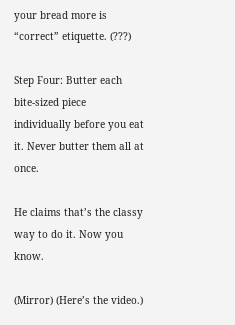your bread more is “correct” etiquette. (???)

Step Four: Butter each bite-sized piece individually before you eat it. Never butter them all at once.

He claims that’s the classy way to do it. Now you know.

(Mirror) (Here’s the video.)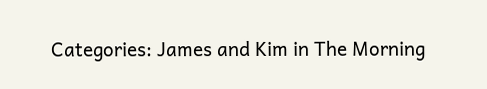Categories: James and Kim in The Morning